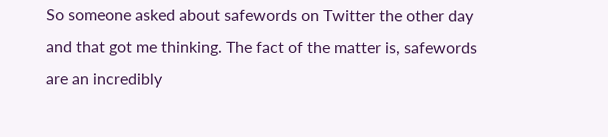So someone asked about safewords on Twitter the other day and that got me thinking. The fact of the matter is, safewords are an incredibly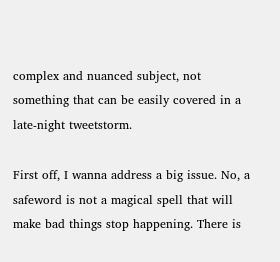complex and nuanced subject, not something that can be easily covered in a late-night tweetstorm.

First off, I wanna address a big issue. No, a safeword is not a magical spell that will make bad things stop happening. There is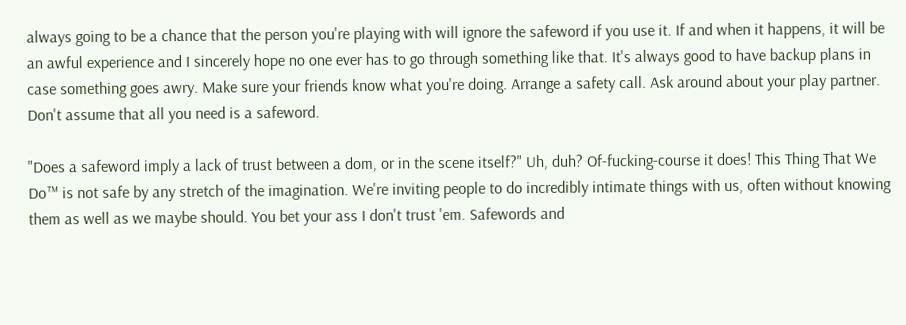always going to be a chance that the person you're playing with will ignore the safeword if you use it. If and when it happens, it will be an awful experience and I sincerely hope no one ever has to go through something like that. It's always good to have backup plans in case something goes awry. Make sure your friends know what you're doing. Arrange a safety call. Ask around about your play partner. Don't assume that all you need is a safeword.

"Does a safeword imply a lack of trust between a dom, or in the scene itself?" Uh, duh? Of-fucking-course it does! This Thing That We Do™ is not safe by any stretch of the imagination. We're inviting people to do incredibly intimate things with us, often without knowing them as well as we maybe should. You bet your ass I don't trust 'em. Safewords and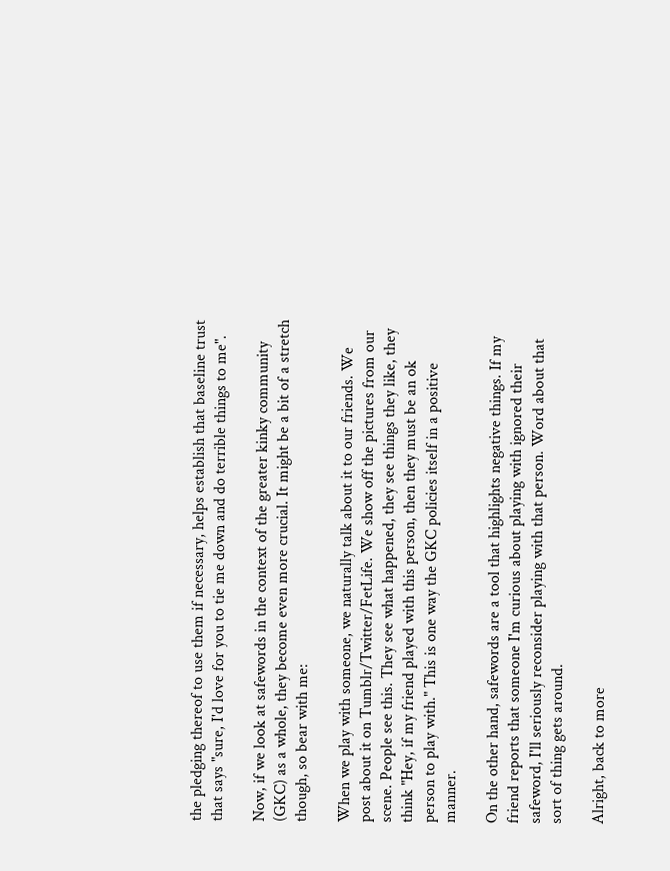the pledging thereof to use them if necessary, helps establish that baseline trust that says "sure, I'd love for you to tie me down and do terrible things to me".

Now, if we look at safewords in the context of the greater kinky community (GKC) as a whole, they become even more crucial. It might be a bit of a stretch though, so bear with me:

When we play with someone, we naturally talk about it to our friends. We post about it on Tumblr/Twitter/FetLife. We show off the pictures from our scene. People see this. They see what happened, they see things they like, they think "Hey, if my friend played with this person, then they must be an ok person to play with." This is one way the GKC policies itself in a positive manner.

On the other hand, safewords are a tool that highlights negative things. If my friend reports that someone I'm curious about playing with ignored their safeword, I'll seriously reconsider playing with that person. Word about that sort of thing gets around.

Alright, back to more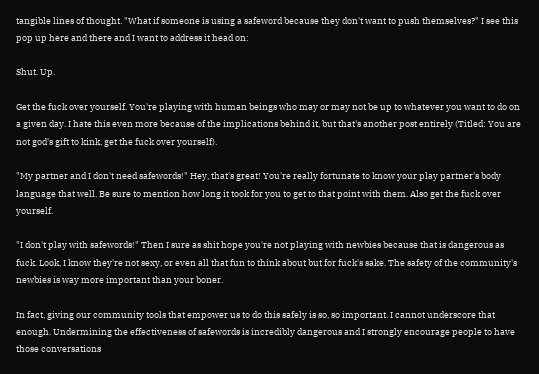tangible lines of thought. "What if someone is using a safeword because they don't want to push themselves?" I see this pop up here and there and I want to address it head on:

Shut. Up.

Get the fuck over yourself. You're playing with human beings who may or may not be up to whatever you want to do on a given day. I hate this even more because of the implications behind it, but that's another post entirely (Titled: You are not god's gift to kink, get the fuck over yourself).

"My partner and I don't need safewords!" Hey, that's great! You're really fortunate to know your play partner's body language that well. Be sure to mention how long it took for you to get to that point with them. Also get the fuck over yourself.

"I don't play with safewords!" Then I sure as shit hope you're not playing with newbies because that is dangerous as fuck. Look, I know they're not sexy, or even all that fun to think about but for fuck's sake. The safety of the community's newbies is way more important than your boner.

In fact, giving our community tools that empower us to do this safely is so, so important. I cannot underscore that enough. Undermining the effectiveness of safewords is incredibly dangerous and I strongly encourage people to have those conversations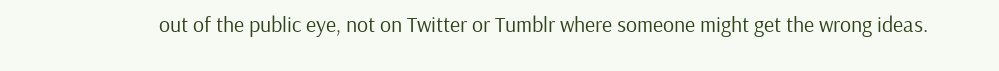out of the public eye, not on Twitter or Tumblr where someone might get the wrong ideas.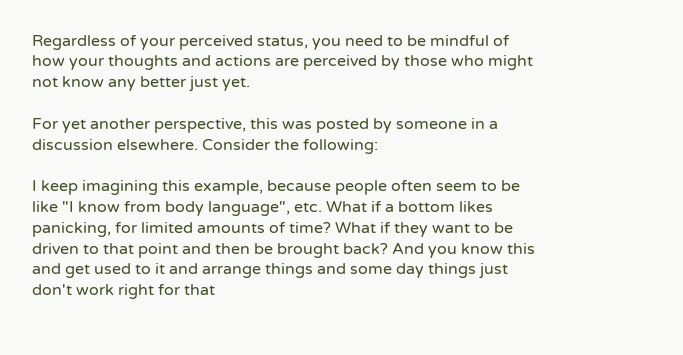Regardless of your perceived status, you need to be mindful of how your thoughts and actions are perceived by those who might not know any better just yet.

For yet another perspective, this was posted by someone in a discussion elsewhere. Consider the following:

I keep imagining this example, because people often seem to be like "I know from body language", etc. What if a bottom likes panicking, for limited amounts of time? What if they want to be driven to that point and then be brought back? And you know this and get used to it and arrange things and some day things just don't work right for that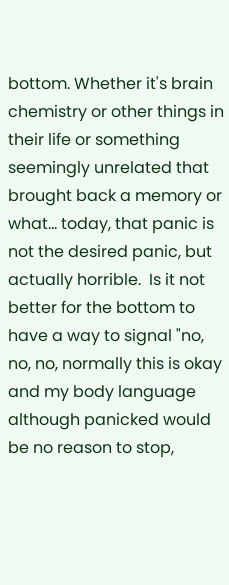bottom. Whether it's brain chemistry or other things in their life or something seemingly unrelated that brought back a memory or what... today, that panic is not the desired panic, but actually horrible.  Is it not better for the bottom to have a way to signal "no, no, no, normally this is okay and my body language although panicked would be no reason to stop,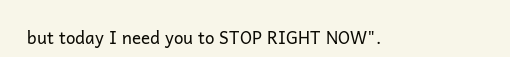but today I need you to STOP RIGHT NOW".